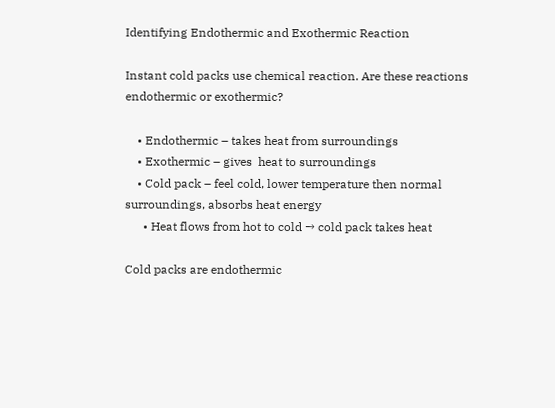Identifying Endothermic and Exothermic Reaction

Instant cold packs use chemical reaction. Are these reactions endothermic or exothermic?

    • Endothermic – takes heat from surroundings
    • Exothermic – gives  heat to surroundings
    • Cold pack – feel cold, lower temperature then normal surroundings, absorbs heat energy
      • Heat flows from hot to cold → cold pack takes heat

Cold packs are endothermic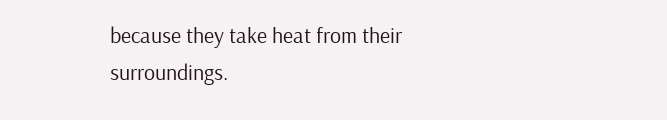because they take heat from their surroundings.